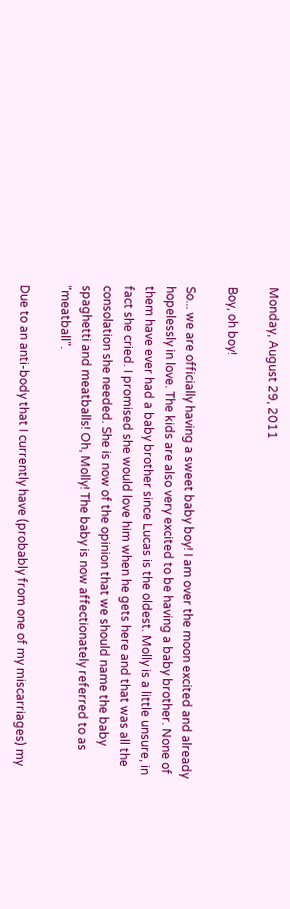Monday, August 29, 2011

Boy, oh boy!

So... we are officially having a sweet baby boy! I am over the moon excited and already hopelessly in love. The kids are also very excited to be having a baby brother. None of them have ever had a baby brother since Lucas is the oldest. Molly is a little unsure, in fact she cried. I promised she would love him when he gets here and that was all the consolation she needed. She is now of the opinion that we should name the baby spaghetti and meatballs! Oh, Molly! The baby is now affectionately referred to as "meatball".

Due to an anti-body that I currently have (probably from one of my miscarriages) my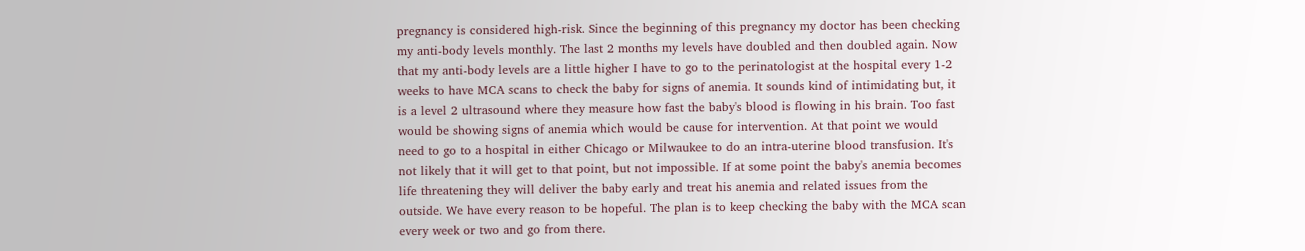pregnancy is considered high-risk. Since the beginning of this pregnancy my doctor has been checking my anti-body levels monthly. The last 2 months my levels have doubled and then doubled again. Now that my anti-body levels are a little higher I have to go to the perinatologist at the hospital every 1-2 weeks to have MCA scans to check the baby for signs of anemia. It sounds kind of intimidating but, it is a level 2 ultrasound where they measure how fast the baby's blood is flowing in his brain. Too fast would be showing signs of anemia which would be cause for intervention. At that point we would need to go to a hospital in either Chicago or Milwaukee to do an intra-uterine blood transfusion. It's not likely that it will get to that point, but not impossible. If at some point the baby's anemia becomes life threatening they will deliver the baby early and treat his anemia and related issues from the outside. We have every reason to be hopeful. The plan is to keep checking the baby with the MCA scan every week or two and go from there.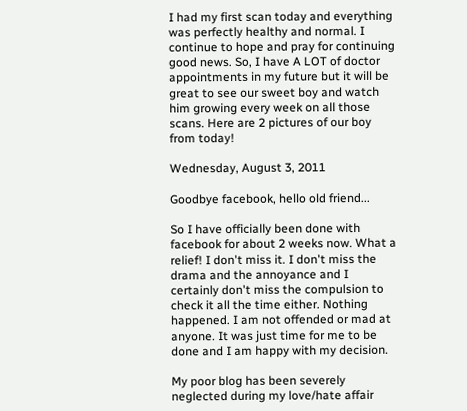I had my first scan today and everything was perfectly healthy and normal. I continue to hope and pray for continuing good news. So, I have A LOT of doctor appointments in my future but it will be great to see our sweet boy and watch him growing every week on all those scans. Here are 2 pictures of our boy from today!

Wednesday, August 3, 2011

Goodbye facebook, hello old friend...

So I have officially been done with facebook for about 2 weeks now. What a relief! I don't miss it. I don't miss the drama and the annoyance and I certainly don't miss the compulsion to check it all the time either. Nothing happened. I am not offended or mad at anyone. It was just time for me to be done and I am happy with my decision.

My poor blog has been severely neglected during my love/hate affair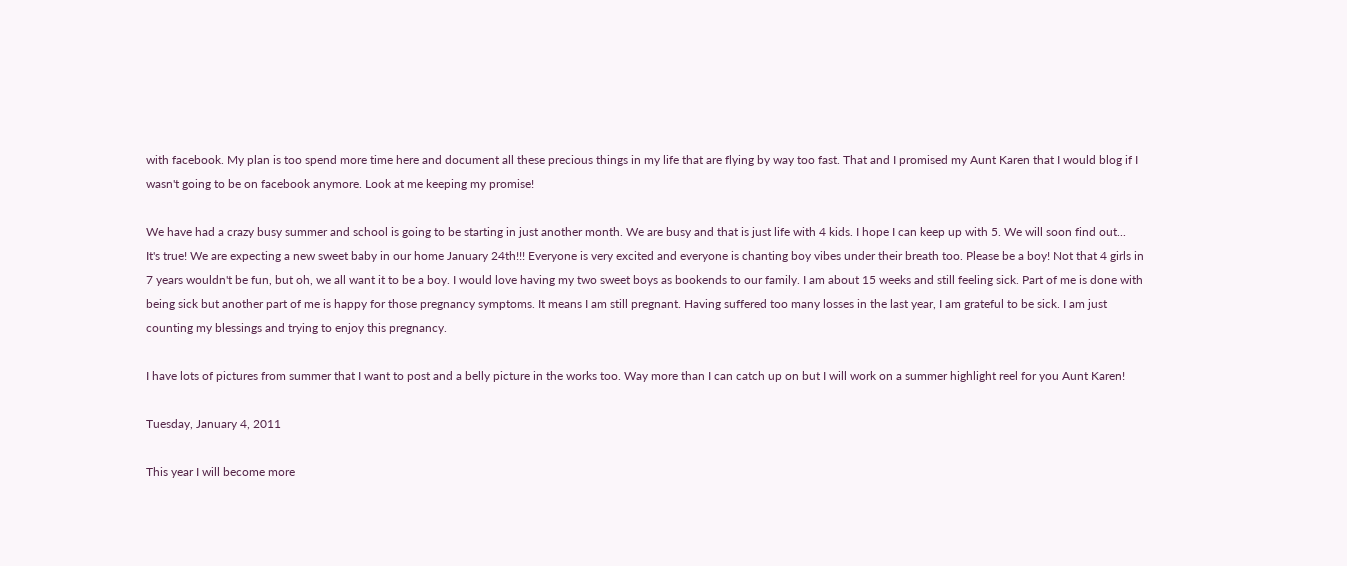with facebook. My plan is too spend more time here and document all these precious things in my life that are flying by way too fast. That and I promised my Aunt Karen that I would blog if I wasn't going to be on facebook anymore. Look at me keeping my promise!

We have had a crazy busy summer and school is going to be starting in just another month. We are busy and that is just life with 4 kids. I hope I can keep up with 5. We will soon find out...
It's true! We are expecting a new sweet baby in our home January 24th!!! Everyone is very excited and everyone is chanting boy vibes under their breath too. Please be a boy! Not that 4 girls in 7 years wouldn't be fun, but oh, we all want it to be a boy. I would love having my two sweet boys as bookends to our family. I am about 15 weeks and still feeling sick. Part of me is done with being sick but another part of me is happy for those pregnancy symptoms. It means I am still pregnant. Having suffered too many losses in the last year, I am grateful to be sick. I am just counting my blessings and trying to enjoy this pregnancy.

I have lots of pictures from summer that I want to post and a belly picture in the works too. Way more than I can catch up on but I will work on a summer highlight reel for you Aunt Karen!

Tuesday, January 4, 2011

This year I will become more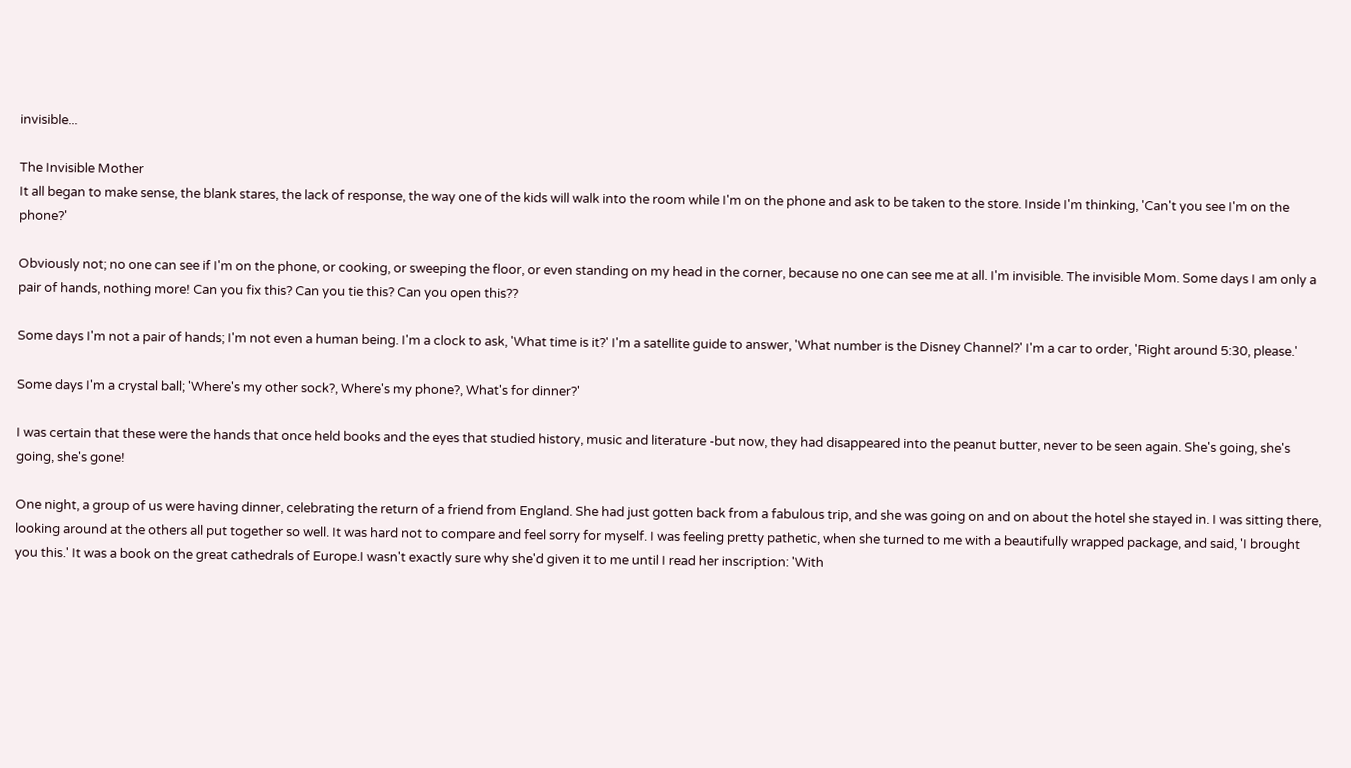invisible...

The Invisible Mother
It all began to make sense, the blank stares, the lack of response, the way one of the kids will walk into the room while I'm on the phone and ask to be taken to the store. Inside I'm thinking, 'Can't you see I'm on the phone?'

Obviously not; no one can see if I'm on the phone, or cooking, or sweeping the floor, or even standing on my head in the corner, because no one can see me at all. I'm invisible. The invisible Mom. Some days I am only a pair of hands, nothing more! Can you fix this? Can you tie this? Can you open this??

Some days I'm not a pair of hands; I'm not even a human being. I'm a clock to ask, 'What time is it?' I'm a satellite guide to answer, 'What number is the Disney Channel?' I'm a car to order, 'Right around 5:30, please.'

Some days I'm a crystal ball; 'Where's my other sock?, Where's my phone?, What's for dinner?'

I was certain that these were the hands that once held books and the eyes that studied history, music and literature -but now, they had disappeared into the peanut butter, never to be seen again. She's going, she's going, she's gone!

One night, a group of us were having dinner, celebrating the return of a friend from England. She had just gotten back from a fabulous trip, and she was going on and on about the hotel she stayed in. I was sitting there, looking around at the others all put together so well. It was hard not to compare and feel sorry for myself. I was feeling pretty pathetic, when she turned to me with a beautifully wrapped package, and said, 'I brought you this.' It was a book on the great cathedrals of Europe.I wasn't exactly sure why she'd given it to me until I read her inscription: 'With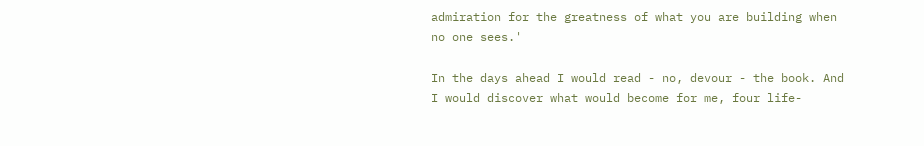admiration for the greatness of what you are building when no one sees.'

In the days ahead I would read - no, devour - the book. And I would discover what would become for me, four life-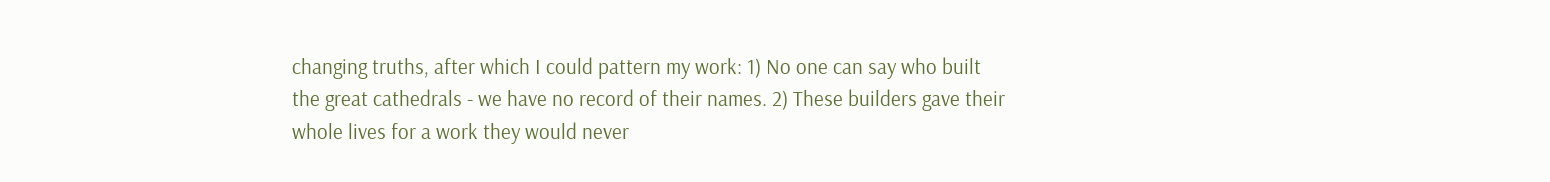changing truths, after which I could pattern my work: 1) No one can say who built the great cathedrals - we have no record of their names. 2) These builders gave their whole lives for a work they would never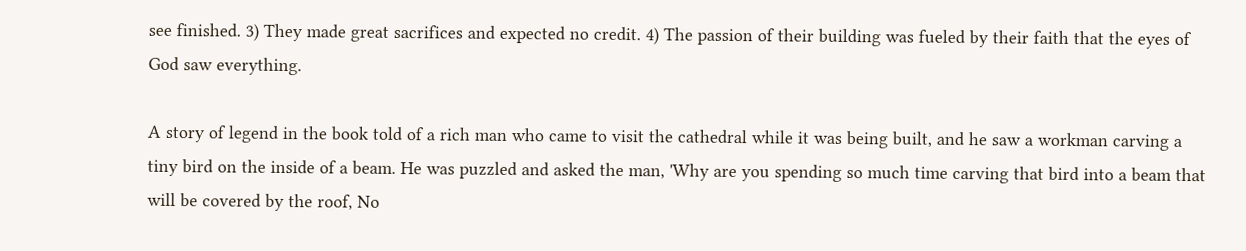see finished. 3) They made great sacrifices and expected no credit. 4) The passion of their building was fueled by their faith that the eyes of God saw everything.

A story of legend in the book told of a rich man who came to visit the cathedral while it was being built, and he saw a workman carving a tiny bird on the inside of a beam. He was puzzled and asked the man, 'Why are you spending so much time carving that bird into a beam that will be covered by the roof, No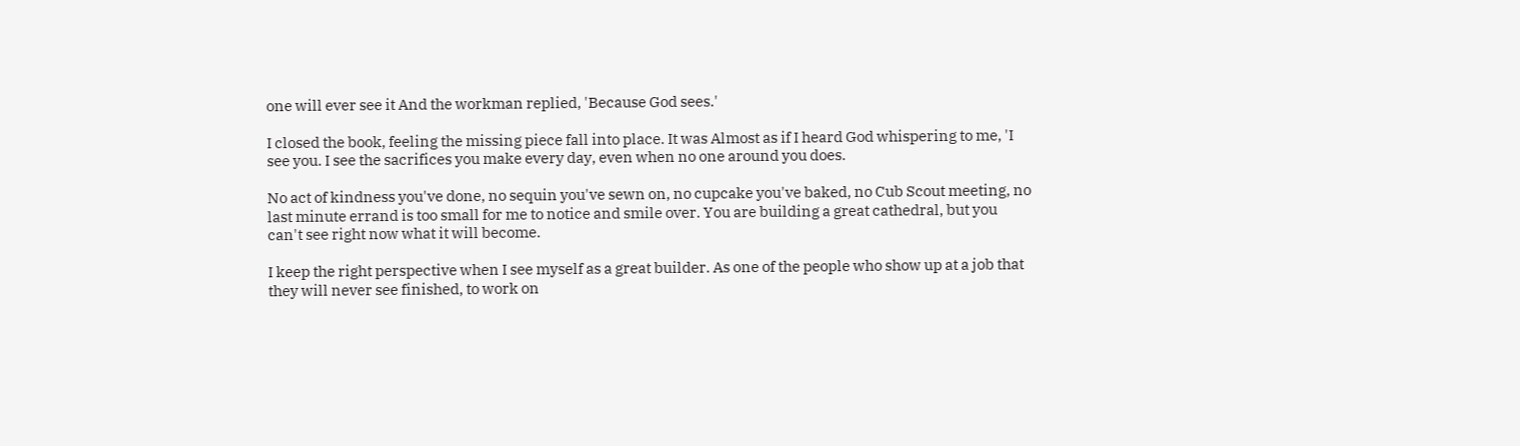one will ever see it And the workman replied, 'Because God sees.'

I closed the book, feeling the missing piece fall into place. It was Almost as if I heard God whispering to me, 'I see you. I see the sacrifices you make every day, even when no one around you does.

No act of kindness you've done, no sequin you've sewn on, no cupcake you've baked, no Cub Scout meeting, no last minute errand is too small for me to notice and smile over. You are building a great cathedral, but you can't see right now what it will become.

I keep the right perspective when I see myself as a great builder. As one of the people who show up at a job that they will never see finished, to work on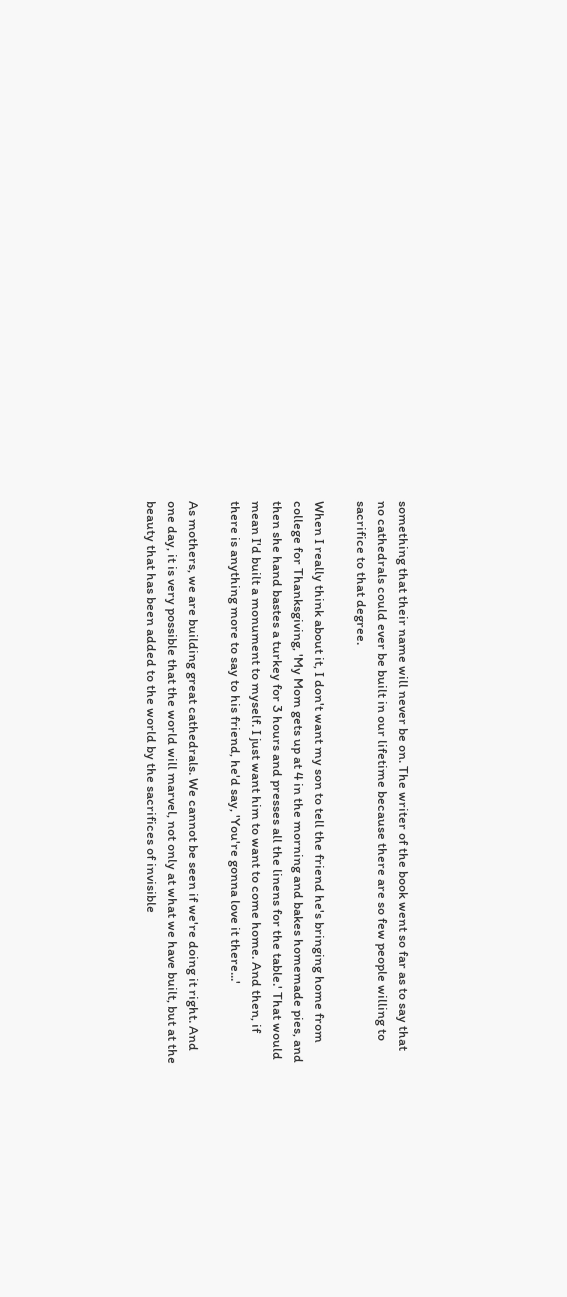something that their name will never be on. The writer of the book went so far as to say that no cathedrals could ever be built in our lifetime because there are so few people willing to sacrifice to that degree.

When I really think about it, I don't want my son to tell the friend he's bringing home from college for Thanksgiving, 'My Mom gets up at 4 in the morning and bakes homemade pies, and then she hand bastes a turkey for 3 hours and presses all the linens for the table.' That would mean I'd built a monument to myself. I just want him to want to come home. And then, if there is anything more to say to his friend, he'd say, 'You're gonna love it there...'

As mothers, we are building great cathedrals. We cannot be seen if we're doing it right. And one day, it is very possible that the world will marvel, not only at what we have built, but at the beauty that has been added to the world by the sacrifices of invisible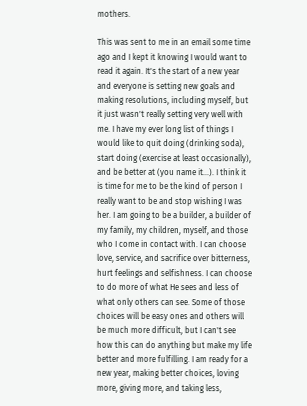mothers.

This was sent to me in an email some time ago and I kept it knowing I would want to read it again. It's the start of a new year and everyone is setting new goals and making resolutions, including myself, but it just wasn't really setting very well with me. I have my ever long list of things I would like to quit doing (drinking soda), start doing (exercise at least occasionally), and be better at (you name it...). I think it is time for me to be the kind of person I really want to be and stop wishing I was her. I am going to be a builder, a builder of my family, my children, myself, and those who I come in contact with. I can choose love, service, and sacrifice over bitterness, hurt feelings and selfishness. I can choose to do more of what He sees and less of what only others can see. Some of those choices will be easy ones and others will be much more difficult, but I can't see how this can do anything but make my life better and more fulfilling. I am ready for a new year, making better choices, loving more, giving more, and taking less,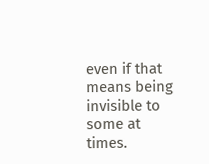even if that means being invisible to some at times.